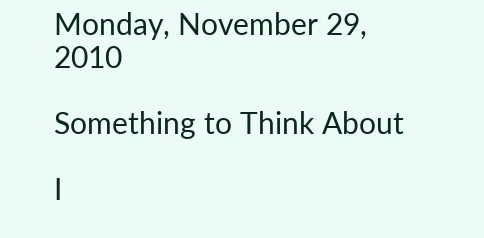Monday, November 29, 2010

Something to Think About

I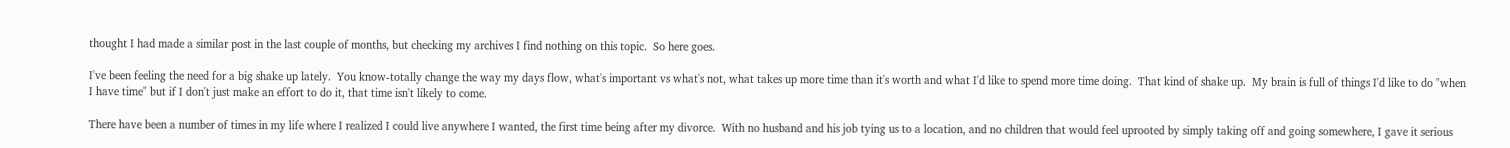thought I had made a similar post in the last couple of months, but checking my archives I find nothing on this topic.  So here goes.

I've been feeling the need for a big shake up lately.  You know-totally change the way my days flow, what's important vs what's not, what takes up more time than it's worth and what I'd like to spend more time doing.  That kind of shake up.  My brain is full of things I'd like to do "when I have time" but if I don't just make an effort to do it, that time isn't likely to come.

There have been a number of times in my life where I realized I could live anywhere I wanted, the first time being after my divorce.  With no husband and his job tying us to a location, and no children that would feel uprooted by simply taking off and going somewhere, I gave it serious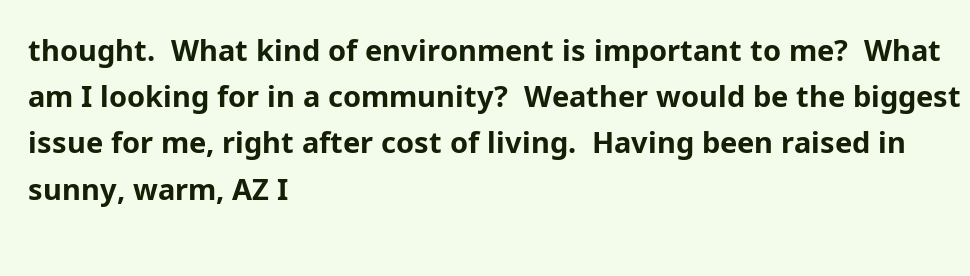thought.  What kind of environment is important to me?  What am I looking for in a community?  Weather would be the biggest issue for me, right after cost of living.  Having been raised in sunny, warm, AZ I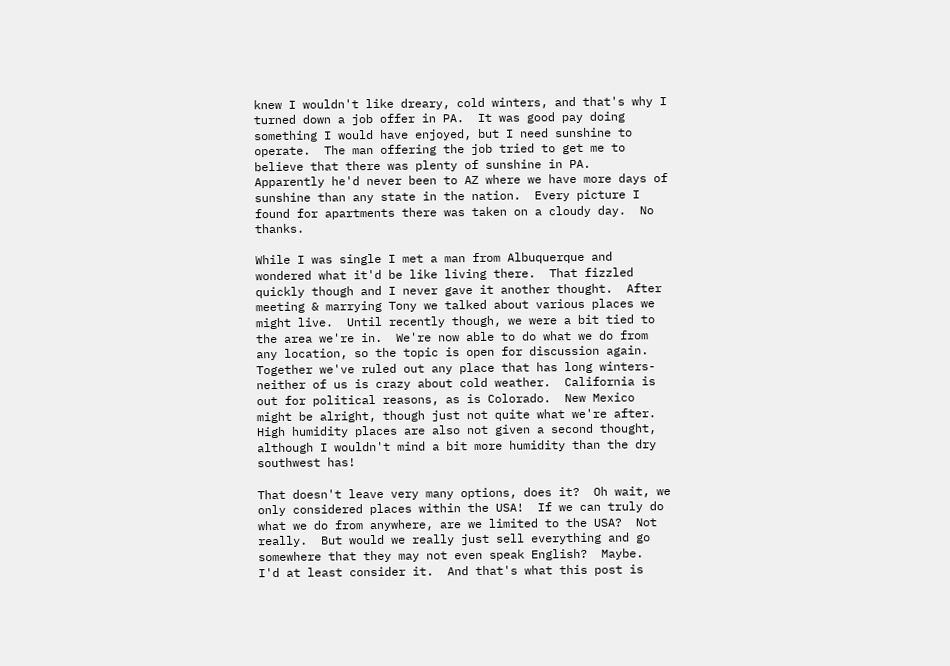knew I wouldn't like dreary, cold winters, and that's why I turned down a job offer in PA.  It was good pay doing something I would have enjoyed, but I need sunshine to operate.  The man offering the job tried to get me to believe that there was plenty of sunshine in PA.  Apparently he'd never been to AZ where we have more days of sunshine than any state in the nation.  Every picture I found for apartments there was taken on a cloudy day.  No thanks.

While I was single I met a man from Albuquerque and wondered what it'd be like living there.  That fizzled quickly though and I never gave it another thought.  After meeting & marrying Tony we talked about various places we might live.  Until recently though, we were a bit tied to the area we're in.  We're now able to do what we do from any location, so the topic is open for discussion again.  Together we've ruled out any place that has long winters-neither of us is crazy about cold weather.  California is out for political reasons, as is Colorado.  New Mexico might be alright, though just not quite what we're after.  High humidity places are also not given a second thought, although I wouldn't mind a bit more humidity than the dry southwest has!

That doesn't leave very many options, does it?  Oh wait, we only considered places within the USA!  If we can truly do what we do from anywhere, are we limited to the USA?  Not really.  But would we really just sell everything and go somewhere that they may not even speak English?  Maybe.  I'd at least consider it.  And that's what this post is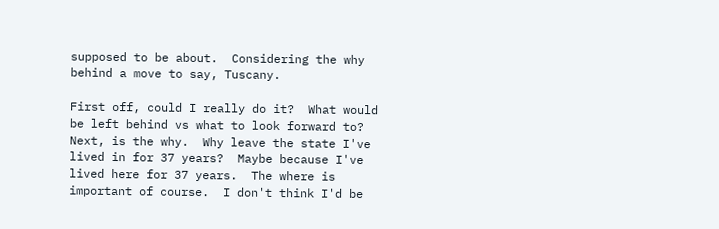supposed to be about.  Considering the why behind a move to say, Tuscany.

First off, could I really do it?  What would be left behind vs what to look forward to?  Next, is the why.  Why leave the state I've lived in for 37 years?  Maybe because I've lived here for 37 years.  The where is important of course.  I don't think I'd be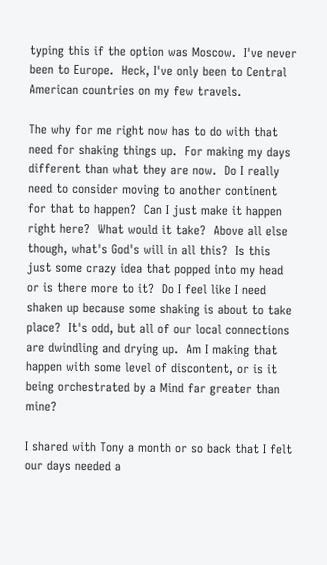typing this if the option was Moscow.  I've never been to Europe.  Heck, I've only been to Central American countries on my few travels.

The why for me right now has to do with that need for shaking things up.  For making my days different than what they are now.  Do I really need to consider moving to another continent for that to happen?  Can I just make it happen right here?  What would it take?  Above all else though, what's God's will in all this?  Is this just some crazy idea that popped into my head or is there more to it?  Do I feel like I need shaken up because some shaking is about to take place?  It's odd, but all of our local connections are dwindling and drying up.  Am I making that happen with some level of discontent, or is it being orchestrated by a Mind far greater than mine?

I shared with Tony a month or so back that I felt our days needed a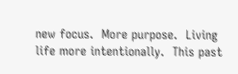new focus.  More purpose.  Living life more intentionally.  This past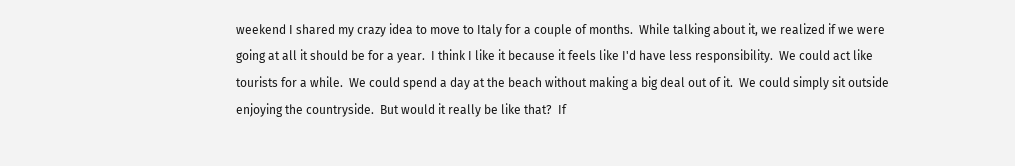weekend I shared my crazy idea to move to Italy for a couple of months.  While talking about it, we realized if we were going at all it should be for a year.  I think I like it because it feels like I'd have less responsibility.  We could act like tourists for a while.  We could spend a day at the beach without making a big deal out of it.  We could simply sit outside enjoying the countryside.  But would it really be like that?  If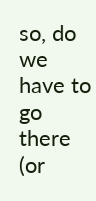so, do we have to go there (or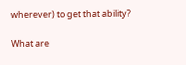wherever) to get that ability?

What are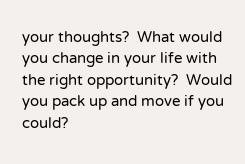your thoughts?  What would you change in your life with the right opportunity?  Would you pack up and move if you could?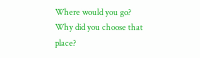Where would you go?  Why did you choose that place?